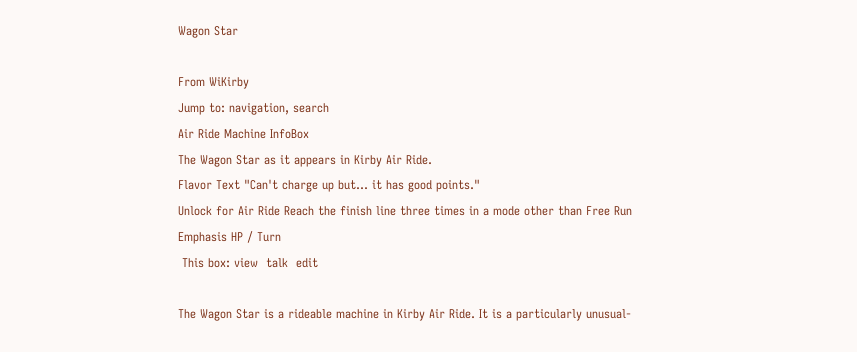Wagon Star

From WiKirby
Jump to: navigation, search
Air Ride Machine InfoBox
The Wagon Star as it appears in Kirby Air Ride.
Flavor Text "Can't charge up but... it has good points."
Unlock for Air Ride Reach the finish line three times in a mode other than Free Run
Emphasis HP / Turn
 This box: view  talk  edit

The Wagon Star is a rideable machine in Kirby Air Ride. It is a particularly unusual-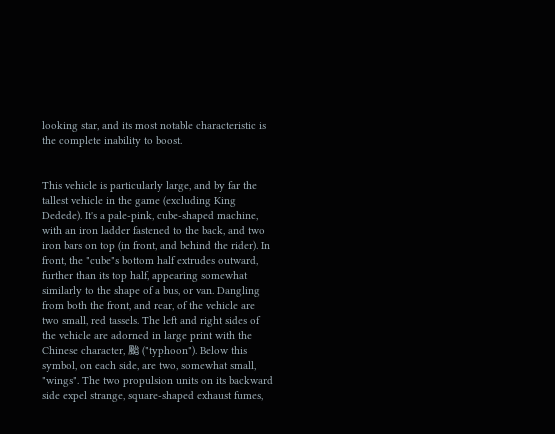looking star, and its most notable characteristic is the complete inability to boost.


This vehicle is particularly large, and by far the tallest vehicle in the game (excluding King Dedede). It's a pale-pink, cube-shaped machine, with an iron ladder fastened to the back, and two iron bars on top (in front, and behind the rider). In front, the "cube"s bottom half extrudes outward, further than its top half, appearing somewhat similarly to the shape of a bus, or van. Dangling from both the front, and rear, of the vehicle are two small, red tassels. The left and right sides of the vehicle are adorned in large print with the Chinese character, 颱 ("typhoon"). Below this symbol, on each side, are two, somewhat small, "wings". The two propulsion units on its backward side expel strange, square-shaped exhaust fumes,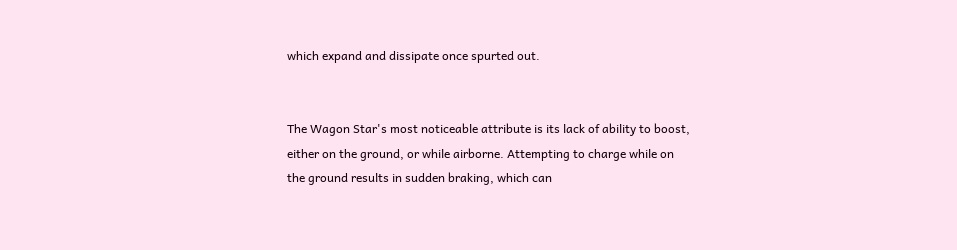which expand and dissipate once spurted out.


The Wagon Star's most noticeable attribute is its lack of ability to boost, either on the ground, or while airborne. Attempting to charge while on the ground results in sudden braking, which can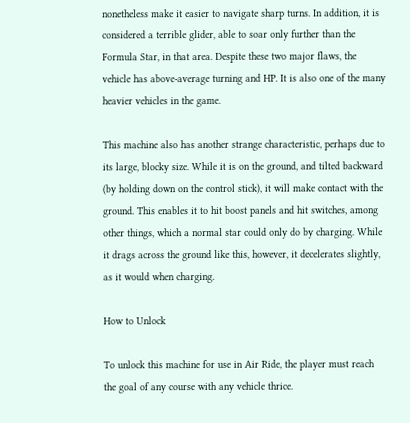nonetheless make it easier to navigate sharp turns. In addition, it is considered a terrible glider, able to soar only further than the Formula Star, in that area. Despite these two major flaws, the vehicle has above-average turning and HP. It is also one of the many heavier vehicles in the game.

This machine also has another strange characteristic, perhaps due to its large, blocky size. While it is on the ground, and tilted backward (by holding down on the control stick), it will make contact with the ground. This enables it to hit boost panels and hit switches, among other things, which a normal star could only do by charging. While it drags across the ground like this, however, it decelerates slightly, as it would when charging.

How to Unlock

To unlock this machine for use in Air Ride, the player must reach the goal of any course with any vehicle thrice.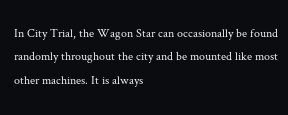In City Trial, the Wagon Star can occasionally be found randomly throughout the city and be mounted like most other machines. It is always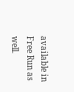available in Free Run as well.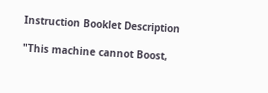Instruction Booklet Description

"This machine cannot Boost,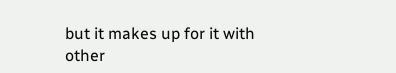but it makes up for it with other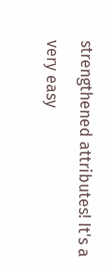strengthened attributes! It's a very easy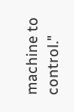machine to control."